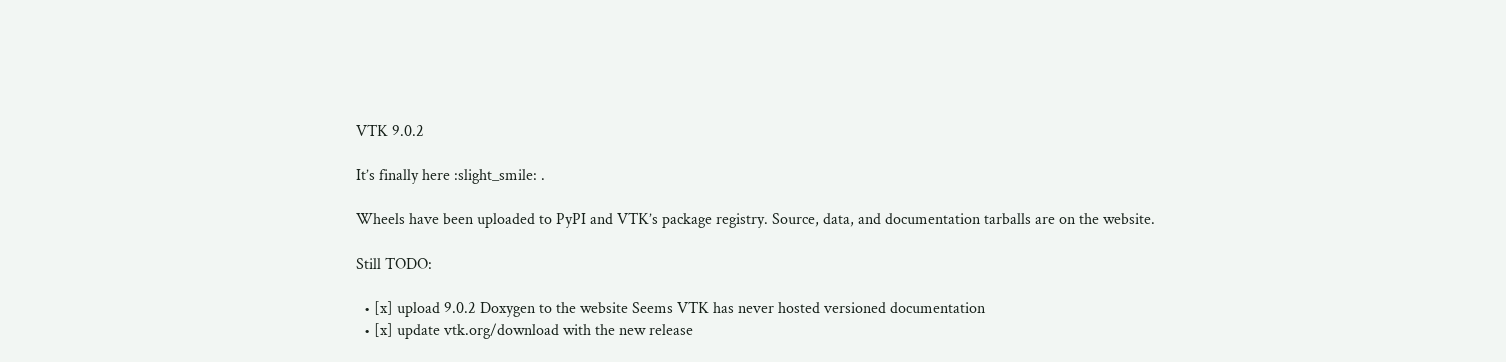VTK 9.0.2

It’s finally here :slight_smile: .

Wheels have been uploaded to PyPI and VTK’s package registry. Source, data, and documentation tarballs are on the website.

Still TODO:

  • [x] upload 9.0.2 Doxygen to the website Seems VTK has never hosted versioned documentation
  • [x] update vtk.org/download with the new release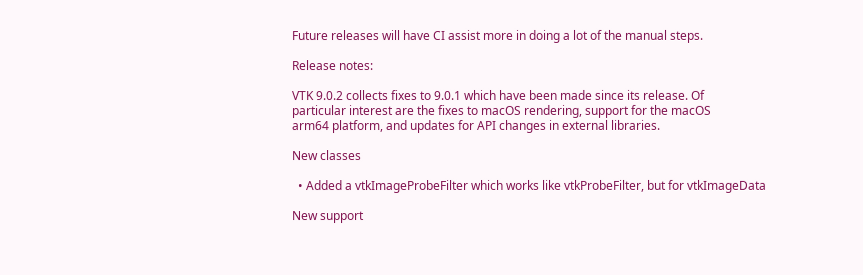Future releases will have CI assist more in doing a lot of the manual steps.

Release notes:

VTK 9.0.2 collects fixes to 9.0.1 which have been made since its release. Of
particular interest are the fixes to macOS rendering, support for the macOS
arm64 platform, and updates for API changes in external libraries.

New classes

  • Added a vtkImageProbeFilter which works like vtkProbeFilter, but for vtkImageData

New support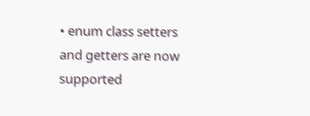• enum class setters and getters are now supported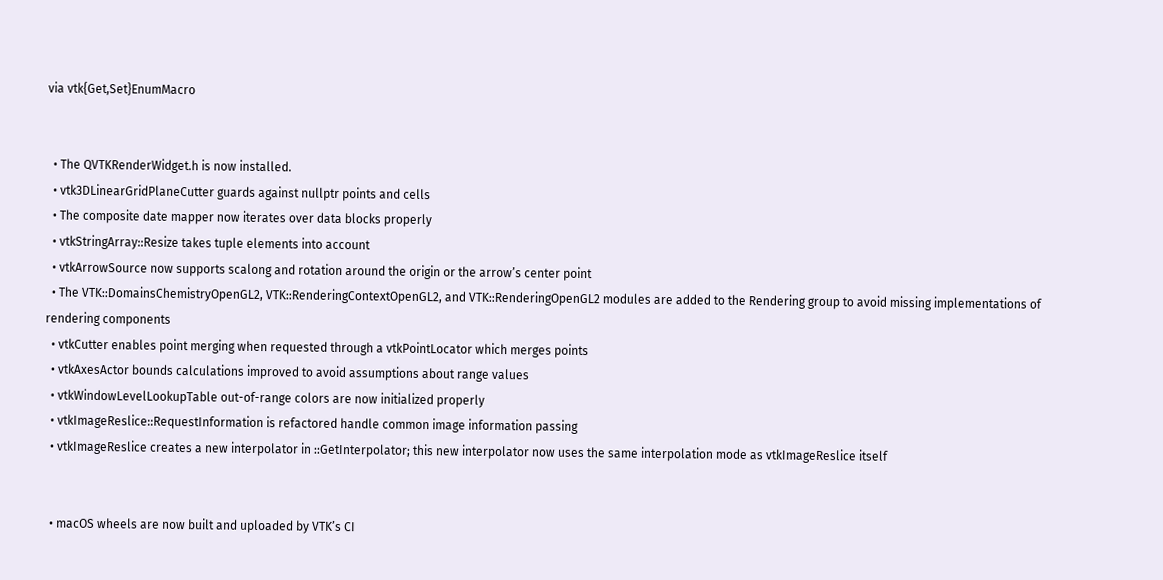via vtk{Get,Set}EnumMacro


  • The QVTKRenderWidget.h is now installed.
  • vtk3DLinearGridPlaneCutter guards against nullptr points and cells
  • The composite date mapper now iterates over data blocks properly
  • vtkStringArray::Resize takes tuple elements into account
  • vtkArrowSource now supports scalong and rotation around the origin or the arrow’s center point
  • The VTK::DomainsChemistryOpenGL2, VTK::RenderingContextOpenGL2, and VTK::RenderingOpenGL2 modules are added to the Rendering group to avoid missing implementations of rendering components
  • vtkCutter enables point merging when requested through a vtkPointLocator which merges points
  • vtkAxesActor bounds calculations improved to avoid assumptions about range values
  • vtkWindowLevelLookupTable out-of-range colors are now initialized properly
  • vtkImageReslice::RequestInformation is refactored handle common image information passing
  • vtkImageReslice creates a new interpolator in ::GetInterpolator; this new interpolator now uses the same interpolation mode as vtkImageReslice itself


  • macOS wheels are now built and uploaded by VTK’s CI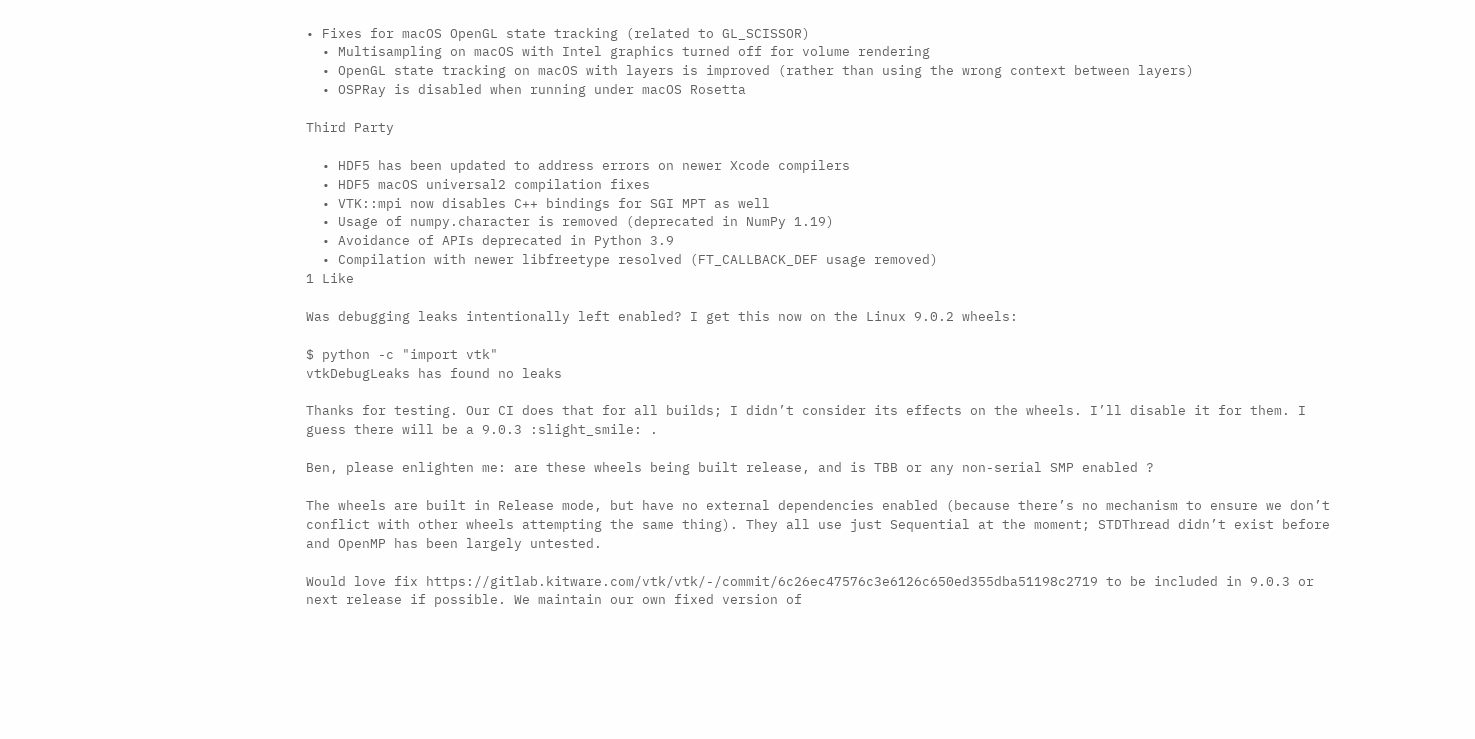• Fixes for macOS OpenGL state tracking (related to GL_SCISSOR)
  • Multisampling on macOS with Intel graphics turned off for volume rendering
  • OpenGL state tracking on macOS with layers is improved (rather than using the wrong context between layers)
  • OSPRay is disabled when running under macOS Rosetta

Third Party

  • HDF5 has been updated to address errors on newer Xcode compilers
  • HDF5 macOS universal2 compilation fixes
  • VTK::mpi now disables C++ bindings for SGI MPT as well
  • Usage of numpy.character is removed (deprecated in NumPy 1.19)
  • Avoidance of APIs deprecated in Python 3.9
  • Compilation with newer libfreetype resolved (FT_CALLBACK_DEF usage removed)
1 Like

Was debugging leaks intentionally left enabled? I get this now on the Linux 9.0.2 wheels:

$ python -c "import vtk"
vtkDebugLeaks has found no leaks

Thanks for testing. Our CI does that for all builds; I didn’t consider its effects on the wheels. I’ll disable it for them. I guess there will be a 9.0.3 :slight_smile: .

Ben, please enlighten me: are these wheels being built release, and is TBB or any non-serial SMP enabled ?

The wheels are built in Release mode, but have no external dependencies enabled (because there’s no mechanism to ensure we don’t conflict with other wheels attempting the same thing). They all use just Sequential at the moment; STDThread didn’t exist before and OpenMP has been largely untested.

Would love fix https://gitlab.kitware.com/vtk/vtk/-/commit/6c26ec47576c3e6126c650ed355dba51198c2719 to be included in 9.0.3 or next release if possible. We maintain our own fixed version of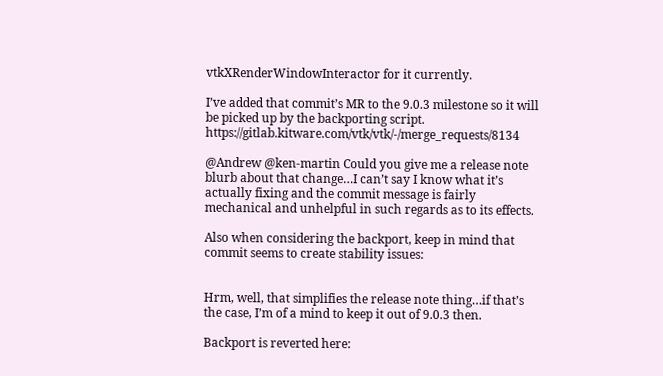vtkXRenderWindowInteractor for it currently.

I’ve added that commit’s MR to the 9.0.3 milestone so it will be picked up by the backporting script. https://gitlab.kitware.com/vtk/vtk/-/merge_requests/8134

@Andrew @ken-martin Could you give me a release note blurb about that change…I can’t say I know what it’s actually fixing and the commit message is fairly mechanical and unhelpful in such regards as to its effects.

Also when considering the backport, keep in mind that commit seems to create stability issues:


Hrm, well, that simplifies the release note thing…if that’s the case, I’m of a mind to keep it out of 9.0.3 then.

Backport is reverted here: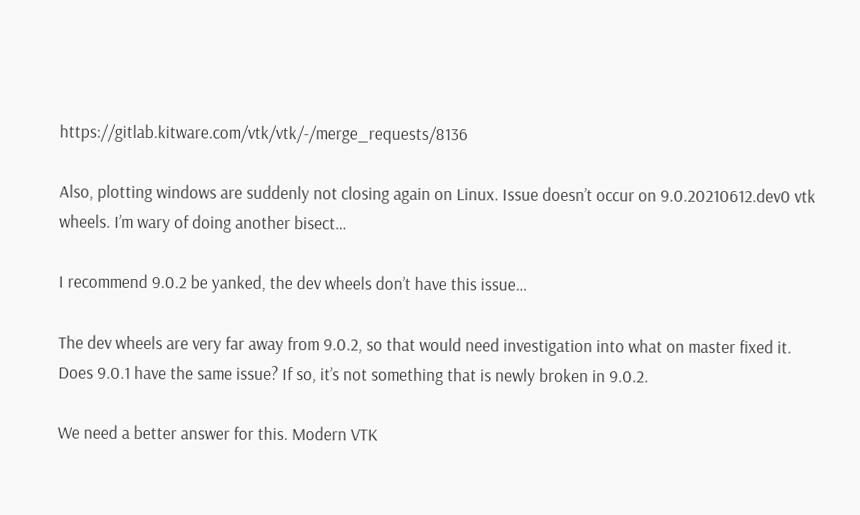https://gitlab.kitware.com/vtk/vtk/-/merge_requests/8136

Also, plotting windows are suddenly not closing again on Linux. Issue doesn’t occur on 9.0.20210612.dev0 vtk wheels. I’m wary of doing another bisect…

I recommend 9.0.2 be yanked, the dev wheels don’t have this issue…

The dev wheels are very far away from 9.0.2, so that would need investigation into what on master fixed it. Does 9.0.1 have the same issue? If so, it’s not something that is newly broken in 9.0.2.

We need a better answer for this. Modern VTK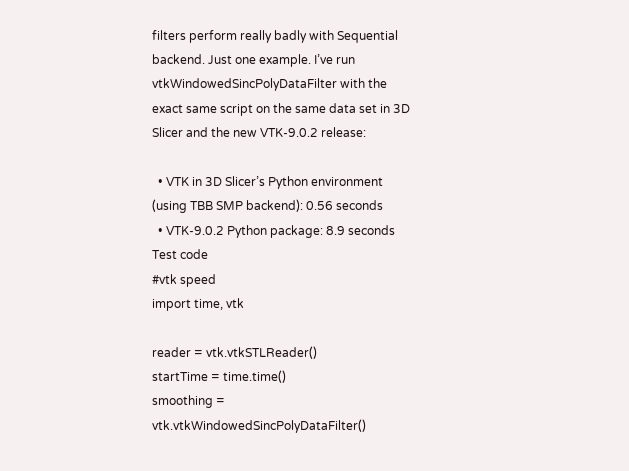filters perform really badly with Sequential backend. Just one example. I’ve run vtkWindowedSincPolyDataFilter with the exact same script on the same data set in 3D Slicer and the new VTK-9.0.2 release:

  • VTK in 3D Slicer’s Python environment (using TBB SMP backend): 0.56 seconds
  • VTK-9.0.2 Python package: 8.9 seconds
Test code
#vtk speed
import time, vtk

reader = vtk.vtkSTLReader()
startTime = time.time()
smoothing = vtk.vtkWindowedSincPolyDataFilter()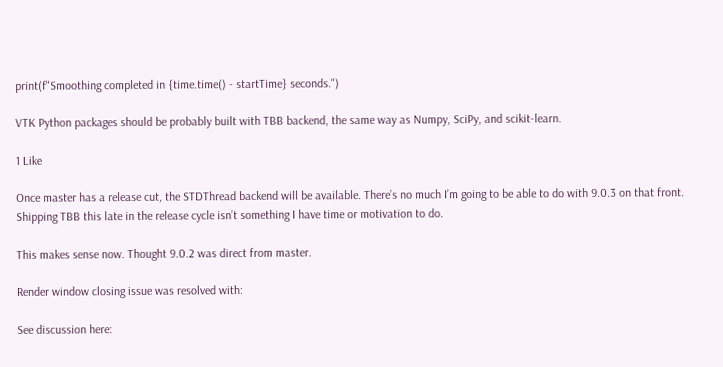print(f"Smoothing completed in {time.time() - startTime} seconds.")

VTK Python packages should be probably built with TBB backend, the same way as Numpy, SciPy, and scikit-learn.

1 Like

Once master has a release cut, the STDThread backend will be available. There’s no much I’m going to be able to do with 9.0.3 on that front. Shipping TBB this late in the release cycle isn’t something I have time or motivation to do.

This makes sense now. Thought 9.0.2 was direct from master.

Render window closing issue was resolved with:

See discussion here: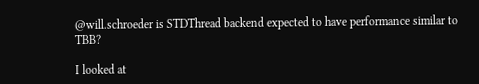@will.schroeder is STDThread backend expected to have performance similar to TBB?

I looked at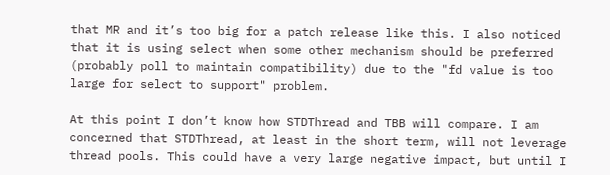that MR and it’s too big for a patch release like this. I also noticed that it is using select when some other mechanism should be preferred (probably poll to maintain compatibility) due to the "fd value is too large for select to support" problem.

At this point I don’t know how STDThread and TBB will compare. I am concerned that STDThread, at least in the short term, will not leverage thread pools. This could have a very large negative impact, but until I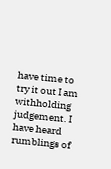have time to try it out I am withholding judgement. I have heard rumblings of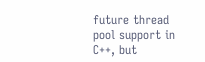future thread pool support in C++, but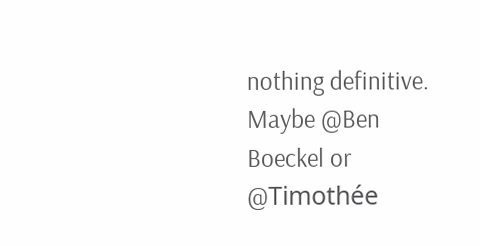nothing definitive. Maybe @Ben Boeckel or @Timothée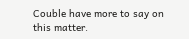Couble have more to say on this matter.